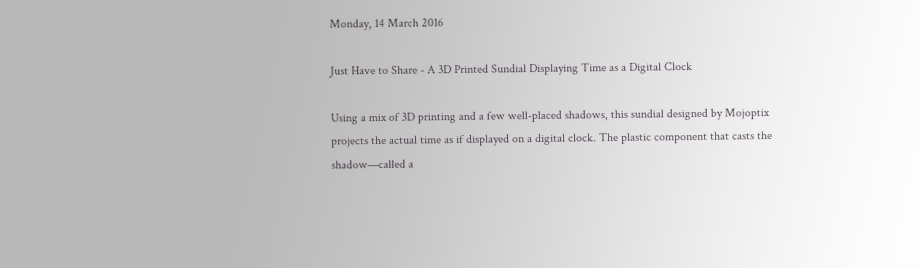Monday, 14 March 2016

Just Have to Share - A 3D Printed Sundial Displaying Time as a Digital Clock

Using a mix of 3D printing and a few well-placed shadows, this sundial designed by Mojoptix projects the actual time as if displayed on a digital clock. The plastic component that casts the shadow—called a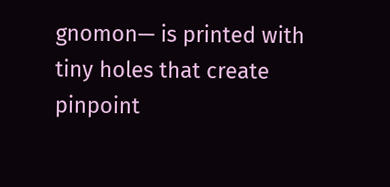gnomon— is printed with tiny holes that create pinpoint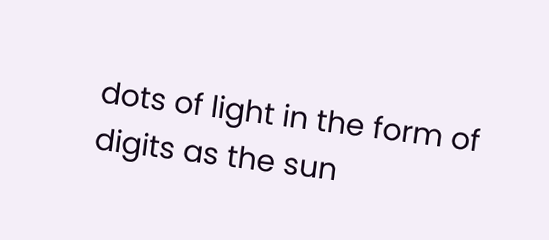dots of light in the form of digits as the sun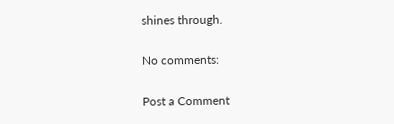shines through.

No comments:

Post a Comment